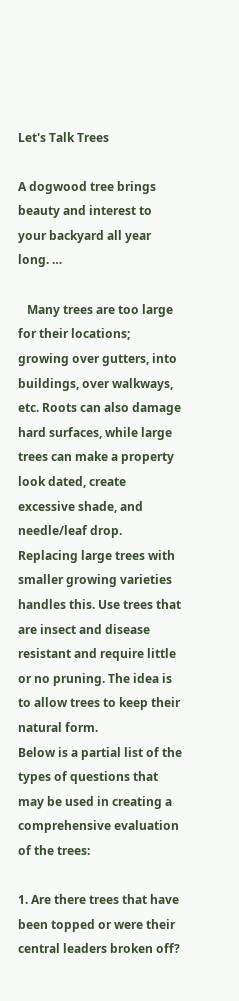Let's Talk Trees

A dogwood tree brings beauty and interest to your backyard all year long. …

   Many trees are too large for their locations; growing over gutters, into buildings, over walkways, etc. Roots can also damage hard surfaces, while large trees can make a property look dated, create excessive shade, and needle/leaf drop. Replacing large trees with smaller growing varieties handles this. Use trees that are insect and disease resistant and require little or no pruning. The idea is to allow trees to keep their natural form.
Below is a partial list of the types of questions that may be used in creating a comprehensive evaluation of the trees:

1. Are there trees that have been topped or were their central leaders broken off?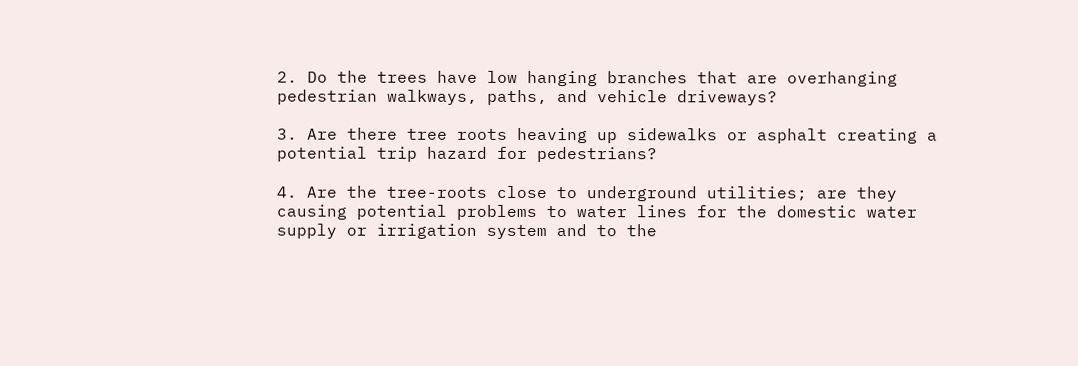2. Do the trees have low hanging branches that are overhanging pedestrian walkways, paths, and vehicle driveways?

3. Are there tree roots heaving up sidewalks or asphalt creating a potential trip hazard for pedestrians?

4. Are the tree-roots close to underground utilities; are they causing potential problems to water lines for the domestic water supply or irrigation system and to the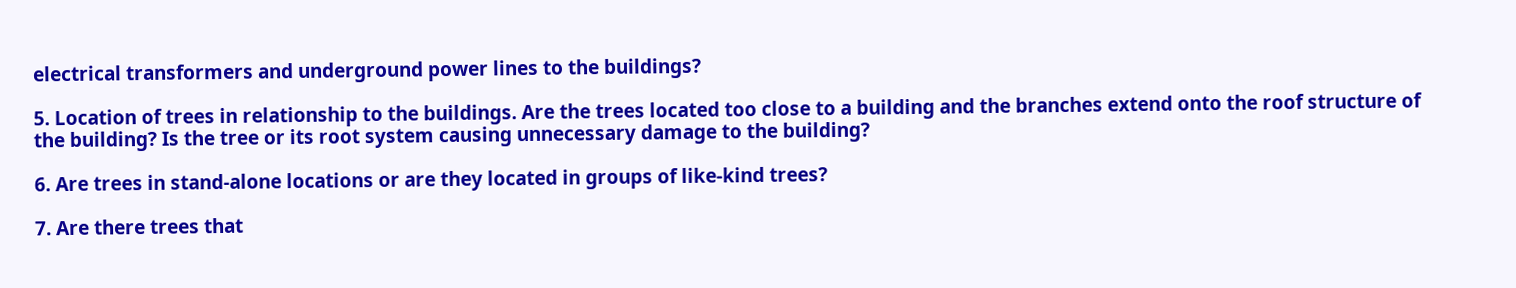electrical transformers and underground power lines to the buildings?

5. Location of trees in relationship to the buildings. Are the trees located too close to a building and the branches extend onto the roof structure of the building? Is the tree or its root system causing unnecessary damage to the building?

6. Are trees in stand-alone locations or are they located in groups of like-kind trees?

7. Are there trees that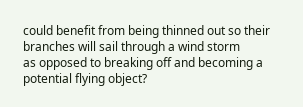could benefit from being thinned out so their branches will sail through a wind storm
as opposed to breaking off and becoming a potential flying object?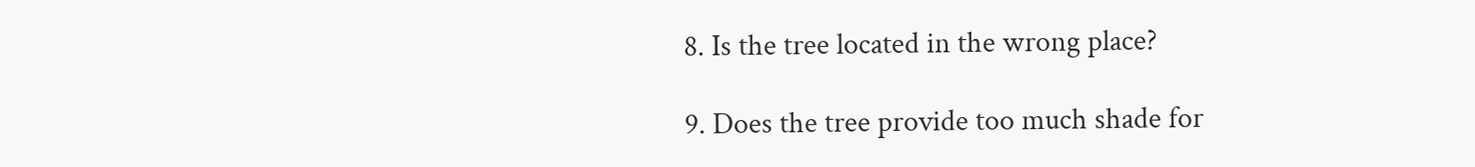8. Is the tree located in the wrong place?

9. Does the tree provide too much shade for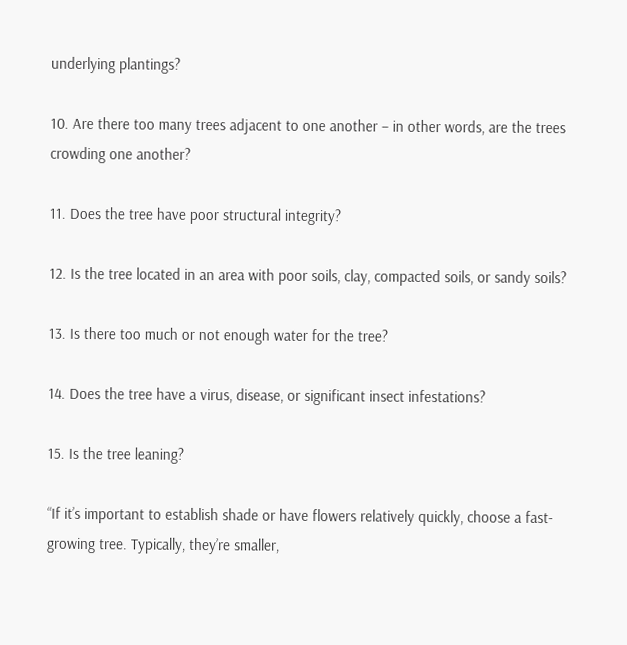underlying plantings?

10. Are there too many trees adjacent to one another – in other words, are the trees crowding one another?

11. Does the tree have poor structural integrity?

12. Is the tree located in an area with poor soils, clay, compacted soils, or sandy soils?

13. Is there too much or not enough water for the tree?

14. Does the tree have a virus, disease, or significant insect infestations?

15. Is the tree leaning?

“If it’s important to establish shade or have flowers relatively quickly, choose a fast-growing tree. Typically, they’re smaller,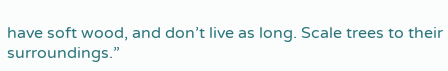have soft wood, and don’t live as long. Scale trees to their surroundings.”